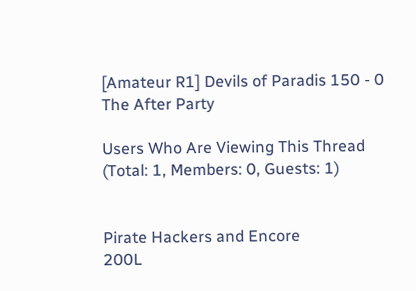[Amateur R1] Devils of Paradis 150 - 0 The After Party

Users Who Are Viewing This Thread (Total: 1, Members: 0, Guests: 1)


Pirate Hackers and Encore
200L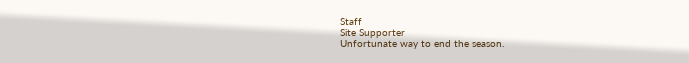Staff
Site Supporter
Unfortunate way to end the season.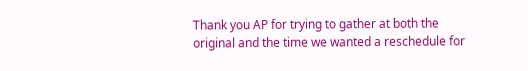Thank you AP for trying to gather at both the original and the time we wanted a reschedule for